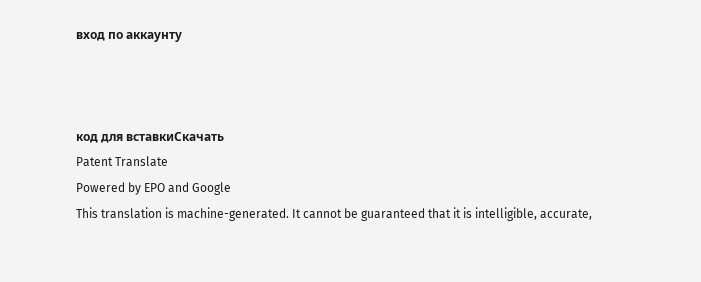вход по аккаунту



код для вставкиСкачать
Patent Translate
Powered by EPO and Google
This translation is machine-generated. It cannot be guaranteed that it is intelligible, accurate,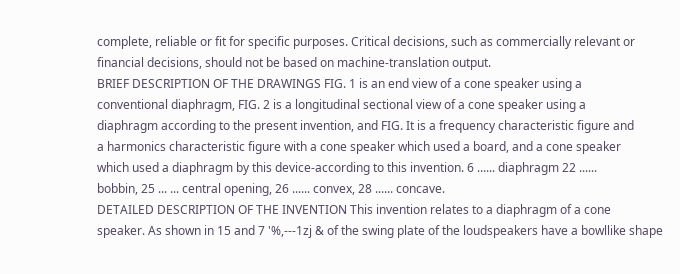complete, reliable or fit for specific purposes. Critical decisions, such as commercially relevant or
financial decisions, should not be based on machine-translation output.
BRIEF DESCRIPTION OF THE DRAWINGS FIG. 1 is an end view of a cone speaker using a
conventional diaphragm, FIG. 2 is a longitudinal sectional view of a cone speaker using a
diaphragm according to the present invention, and FIG. It is a frequency characteristic figure and
a harmonics characteristic figure with a cone speaker which used a board, and a cone speaker
which used a diaphragm by this device-according to this invention. 6 ...... diaphragm 22 ......
bobbin, 25 ... ... central opening, 26 ...... convex, 28 ...... concave.
DETAILED DESCRIPTION OF THE INVENTION This invention relates to a diaphragm of a cone
speaker. As shown in 15 and 7 '%,---1zj & of the swing plate of the loudspeakers have a bowllike shape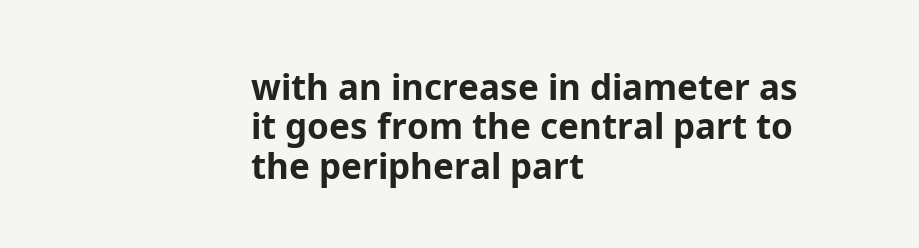with an increase in diameter as it goes from the central part to the peripheral part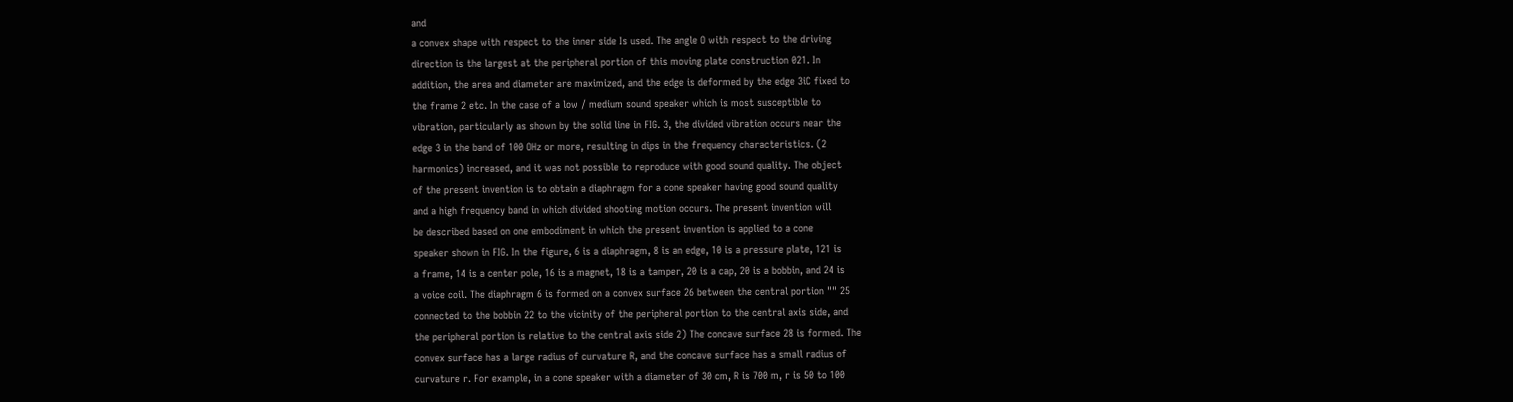and
a convex shape with respect to the inner side Is used. The angle O with respect to the driving
direction is the largest at the peripheral portion of this moving plate construction 021. In
addition, the area and diameter are maximized, and the edge is deformed by the edge 3iC fixed to
the frame 2 etc. In the case of a low / medium sound speaker which is most susceptible to
vibration, particularly as shown by the solid line in FIG. 3, the divided vibration occurs near the
edge 3 in the band of 100 OHz or more, resulting in dips in the frequency characteristics. (2
harmonics) increased, and it was not possible to reproduce with good sound quality. The object
of the present invention is to obtain a diaphragm for a cone speaker having good sound quality
and a high frequency band in which divided shooting motion occurs. The present invention will
be described based on one embodiment in which the present invention is applied to a cone
speaker shown in FIG. In the figure, 6 is a diaphragm, 8 is an edge, 10 is a pressure plate, 121 is
a frame, 14 is a center pole, 16 is a magnet, 18 is a tamper, 20 is a cap, 20 is a bobbin, and 24 is
a voice coil. The diaphragm 6 is formed on a convex surface 26 between the central portion "" 25
connected to the bobbin 22 to the vicinity of the peripheral portion to the central axis side, and
the peripheral portion is relative to the central axis side 2) The concave surface 28 is formed. The
convex surface has a large radius of curvature R, and the concave surface has a small radius of
curvature r. For example, in a cone speaker with a diameter of 30 cm, R is 700 m, r is 50 to 100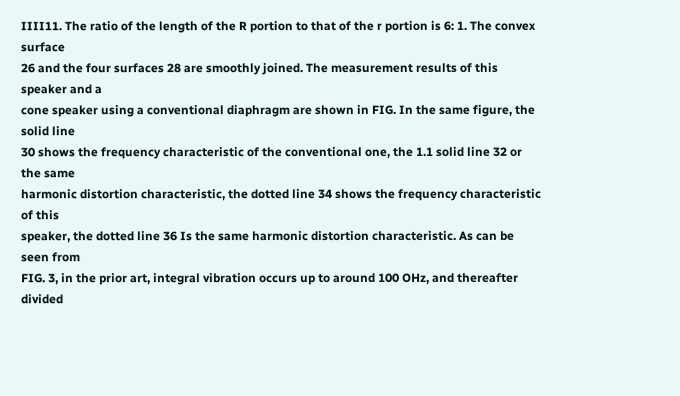IIII11. The ratio of the length of the R portion to that of the r portion is 6: 1. The convex surface
26 and the four surfaces 28 are smoothly joined. The measurement results of this speaker and a
cone speaker using a conventional diaphragm are shown in FIG. In the same figure, the solid line
30 shows the frequency characteristic of the conventional one, the 1.1 solid line 32 or the same
harmonic distortion characteristic, the dotted line 34 shows the frequency characteristic of this
speaker, the dotted line 36 Is the same harmonic distortion characteristic. As can be seen from
FIG. 3, in the prior art, integral vibration occurs up to around 100 OHz, and thereafter divided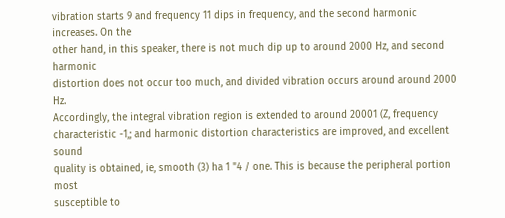vibration starts 9 and frequency 11 dips in frequency, and the second harmonic increases. On the
other hand, in this speaker, there is not much dip up to around 2000 Hz, and second harmonic
distortion does not occur too much, and divided vibration occurs around around 2000 Hz.
Accordingly, the integral vibration region is extended to around 20001 (Z, frequency
characteristic -1,; and harmonic distortion characteristics are improved, and excellent sound
quality is obtained, ie, smooth (3) ha 1 "4 / one. This is because the peripheral portion most
susceptible to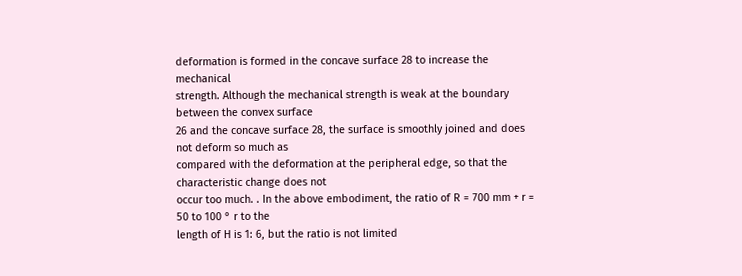deformation is formed in the concave surface 28 to increase the mechanical
strength. Although the mechanical strength is weak at the boundary between the convex surface
26 and the concave surface 28, the surface is smoothly joined and does not deform so much as
compared with the deformation at the peripheral edge, so that the characteristic change does not
occur too much. . In the above embodiment, the ratio of R = 700 mm + r = 50 to 100 ° r to the
length of H is 1: 6, but the ratio is not limited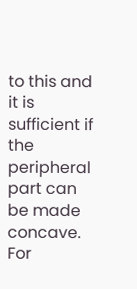to this and it is sufficient if the peripheral part can
be made concave. For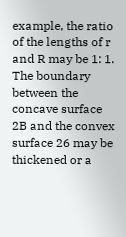example, the ratio of the lengths of r and R may be 1: 1. The boundary
between the concave surface 2B and the convex surface 26 may be thickened or a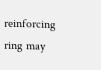reinforcing
ring may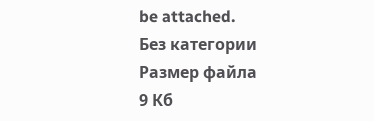be attached.
Без категории
Размер файла
9 Кб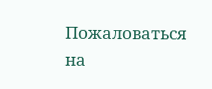Пожаловаться на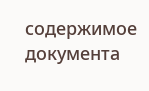содержимое документа